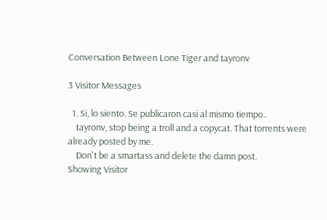Conversation Between Lone Tiger and tayronv

3 Visitor Messages

  1. Si, lo siento. Se publicaron casi al mismo tiempo..
    tayronv, stop being a troll and a copycat. That torrents were already posted by me.
    Don't be a smartass and delete the damn post.
Showing Visitor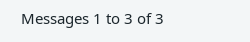Messages 1 to 3 of 3